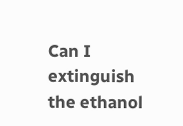Can I extinguish the ethanol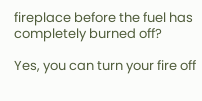fireplace before the fuel has completely burned off?

Yes, you can turn your fire off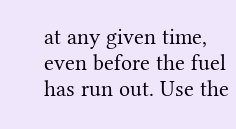at any given time, even before the fuel has run out. Use the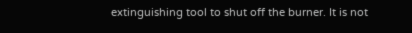extinguishing tool to shut off the burner. It is not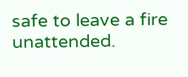safe to leave a fire unattended.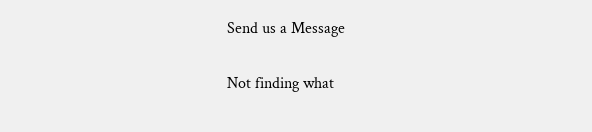Send us a Message

Not finding what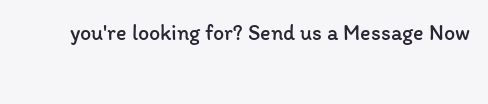you're looking for? Send us a Message Now